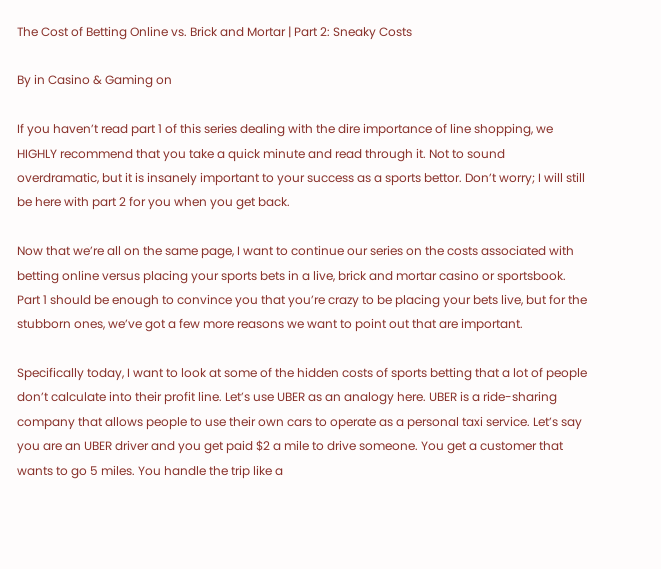The Cost of Betting Online vs. Brick and Mortar | Part 2: Sneaky Costs

By in Casino & Gaming on

If you haven’t read part 1 of this series dealing with the dire importance of line shopping, we HIGHLY recommend that you take a quick minute and read through it. Not to sound overdramatic, but it is insanely important to your success as a sports bettor. Don’t worry; I will still be here with part 2 for you when you get back.

Now that we’re all on the same page, I want to continue our series on the costs associated with betting online versus placing your sports bets in a live, brick and mortar casino or sportsbook. Part 1 should be enough to convince you that you’re crazy to be placing your bets live, but for the stubborn ones, we’ve got a few more reasons we want to point out that are important.

Specifically today, I want to look at some of the hidden costs of sports betting that a lot of people don’t calculate into their profit line. Let’s use UBER as an analogy here. UBER is a ride-sharing company that allows people to use their own cars to operate as a personal taxi service. Let’s say you are an UBER driver and you get paid $2 a mile to drive someone. You get a customer that wants to go 5 miles. You handle the trip like a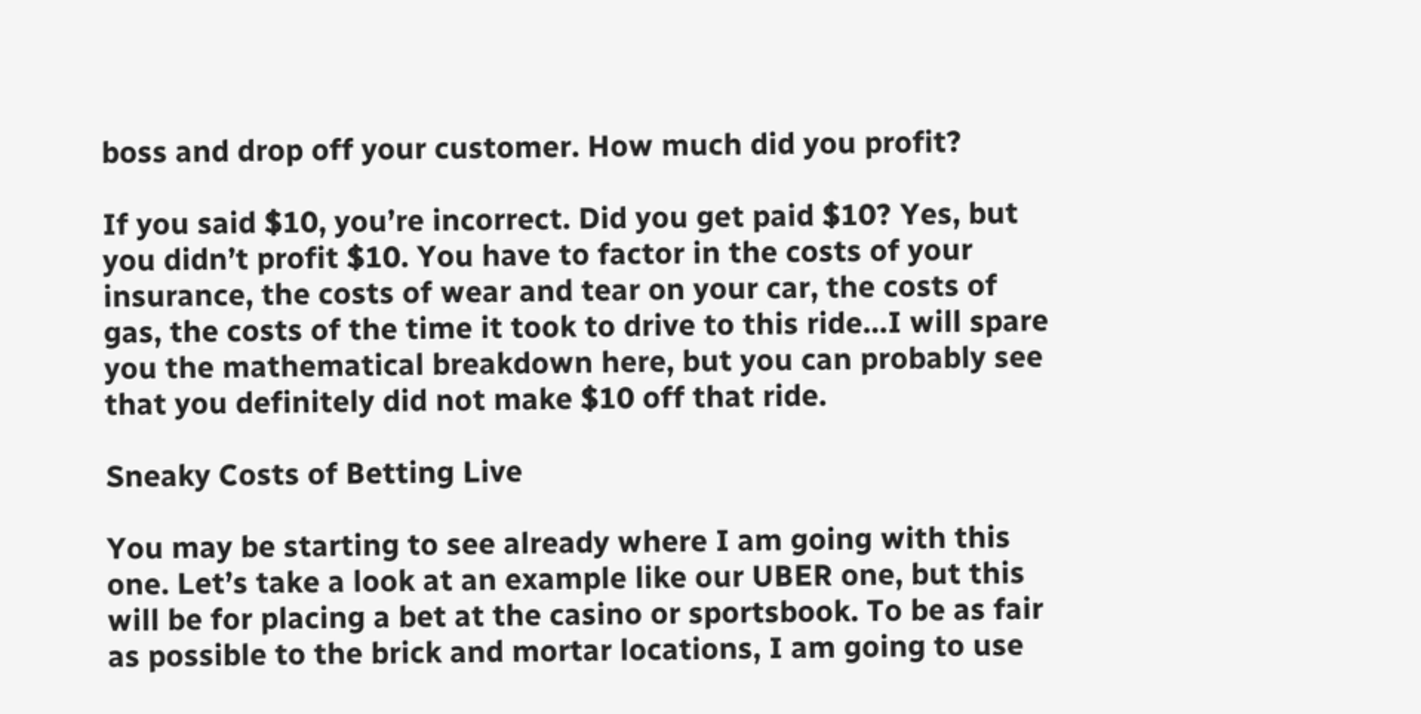boss and drop off your customer. How much did you profit?

If you said $10, you’re incorrect. Did you get paid $10? Yes, but you didn’t profit $10. You have to factor in the costs of your insurance, the costs of wear and tear on your car, the costs of gas, the costs of the time it took to drive to this ride…I will spare you the mathematical breakdown here, but you can probably see that you definitely did not make $10 off that ride.

Sneaky Costs of Betting Live

You may be starting to see already where I am going with this one. Let’s take a look at an example like our UBER one, but this will be for placing a bet at the casino or sportsbook. To be as fair as possible to the brick and mortar locations, I am going to use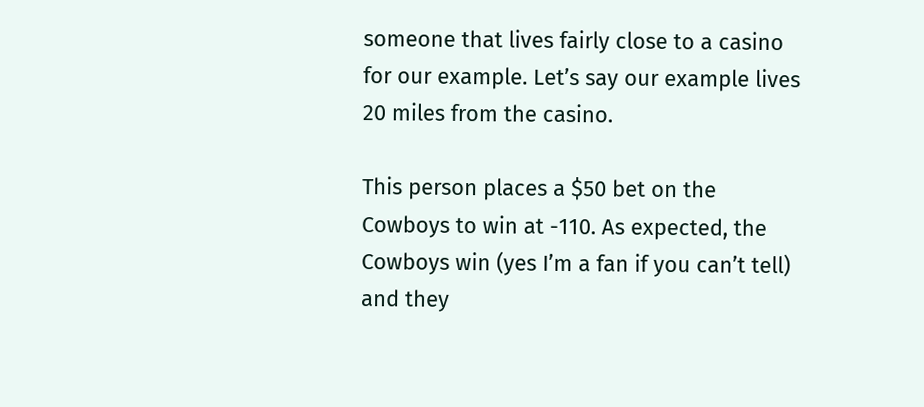someone that lives fairly close to a casino for our example. Let’s say our example lives 20 miles from the casino.

This person places a $50 bet on the Cowboys to win at -110. As expected, the Cowboys win (yes I’m a fan if you can’t tell) and they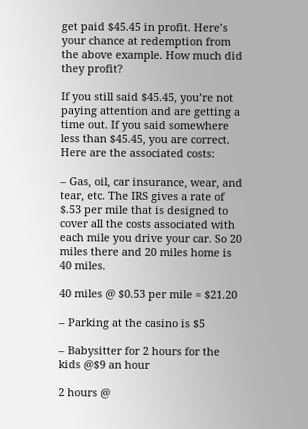get paid $45.45 in profit. Here’s your chance at redemption from the above example. How much did they profit?

If you still said $45.45, you’re not paying attention and are getting a time out. If you said somewhere less than $45.45, you are correct. Here are the associated costs:

– Gas, oil, car insurance, wear, and tear, etc. The IRS gives a rate of $.53 per mile that is designed to cover all the costs associated with each mile you drive your car. So 20 miles there and 20 miles home is 40 miles.

40 miles @ $0.53 per mile = $21.20

– Parking at the casino is $5

– Babysitter for 2 hours for the kids @$9 an hour

2 hours @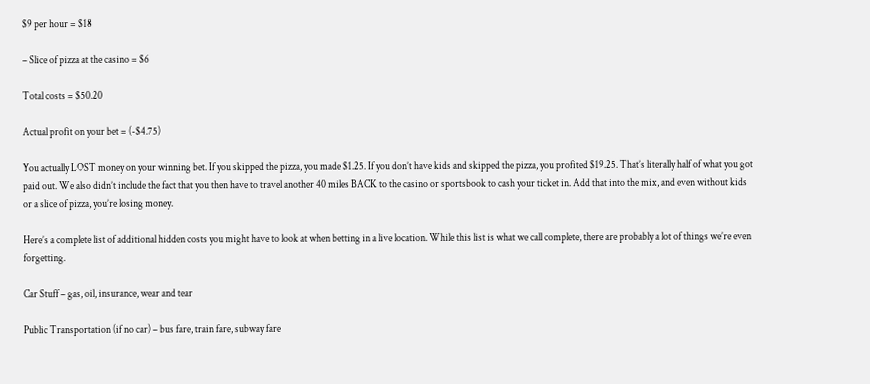$9 per hour = $18

– Slice of pizza at the casino = $6

Total costs = $50.20

Actual profit on your bet = (-$4.75)

You actually LOST money on your winning bet. If you skipped the pizza, you made $1.25. If you don’t have kids and skipped the pizza, you profited $19.25. That’s literally half of what you got paid out. We also didn’t include the fact that you then have to travel another 40 miles BACK to the casino or sportsbook to cash your ticket in. Add that into the mix, and even without kids or a slice of pizza, you’re losing money.

Here’s a complete list of additional hidden costs you might have to look at when betting in a live location. While this list is what we call complete, there are probably a lot of things we’re even forgetting.

Car Stuff – gas, oil, insurance, wear and tear

Public Transportation (if no car) – bus fare, train fare, subway fare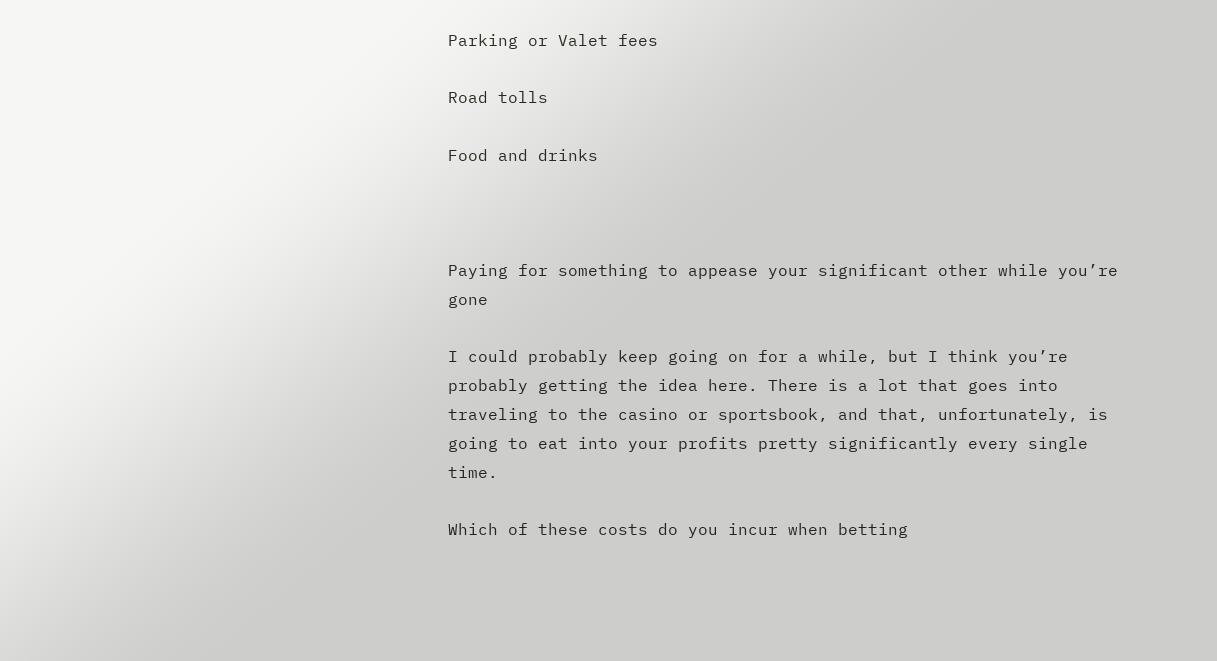Parking or Valet fees

Road tolls

Food and drinks



Paying for something to appease your significant other while you’re gone

I could probably keep going on for a while, but I think you’re probably getting the idea here. There is a lot that goes into traveling to the casino or sportsbook, and that, unfortunately, is going to eat into your profits pretty significantly every single time.

Which of these costs do you incur when betting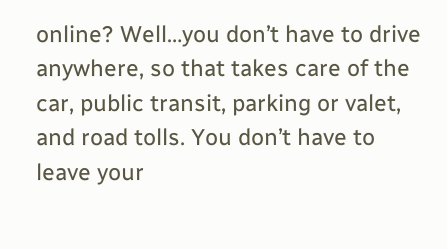online? Well…you don’t have to drive anywhere, so that takes care of the car, public transit, parking or valet, and road tolls. You don’t have to leave your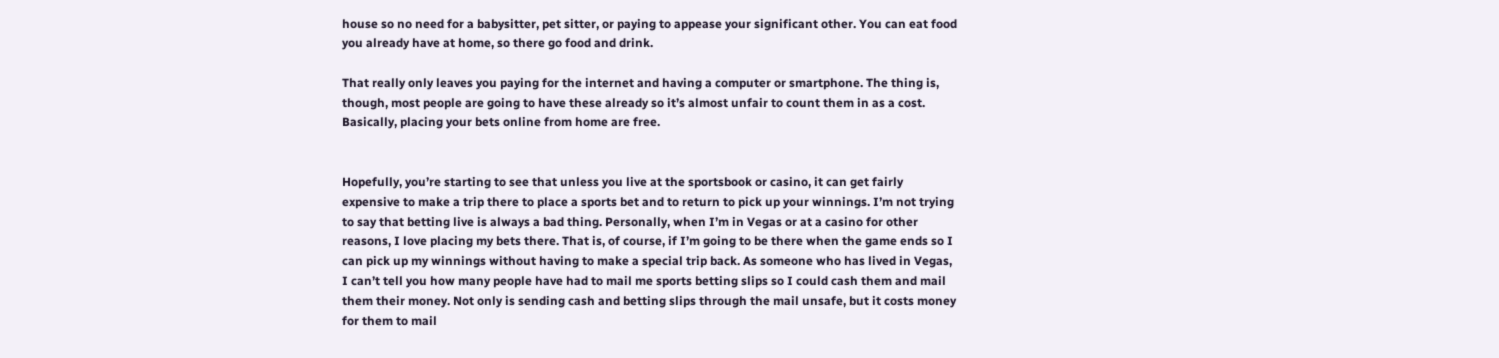house so no need for a babysitter, pet sitter, or paying to appease your significant other. You can eat food you already have at home, so there go food and drink.

That really only leaves you paying for the internet and having a computer or smartphone. The thing is, though, most people are going to have these already so it’s almost unfair to count them in as a cost. Basically, placing your bets online from home are free.


Hopefully, you’re starting to see that unless you live at the sportsbook or casino, it can get fairly expensive to make a trip there to place a sports bet and to return to pick up your winnings. I’m not trying to say that betting live is always a bad thing. Personally, when I’m in Vegas or at a casino for other reasons, I love placing my bets there. That is, of course, if I’m going to be there when the game ends so I can pick up my winnings without having to make a special trip back. As someone who has lived in Vegas, I can’t tell you how many people have had to mail me sports betting slips so I could cash them and mail them their money. Not only is sending cash and betting slips through the mail unsafe, but it costs money for them to mail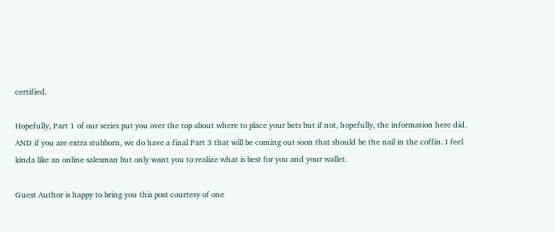certified.

Hopefully, Part 1 of our series put you over the top about where to place your bets but if not, hopefully, the information here did. AND if you are extra stubborn, we do have a final Part 3 that will be coming out soon that should be the nail in the coffin. I feel kinda like an online salesman but only want you to realize what is best for you and your wallet.

Guest Author is happy to bring you this post courtesy of one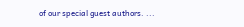of our special guest authors. ...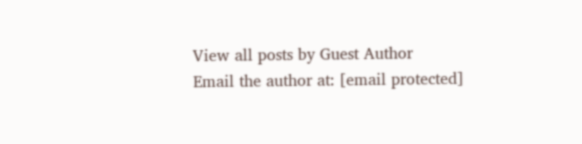View all posts by Guest Author
Email the author at: [email protected]